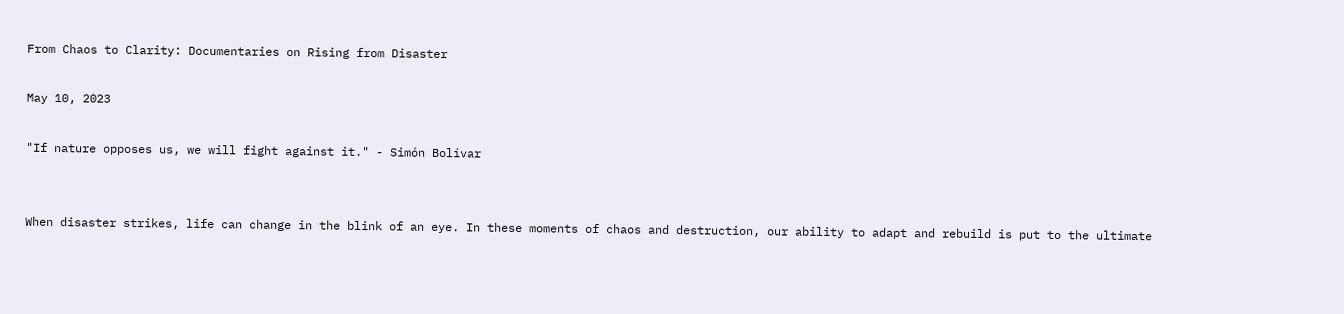From Chaos to Clarity: Documentaries on Rising from Disaster

May 10, 2023

"If nature opposes us, we will fight against it." - Simón Bolívar


When disaster strikes, life can change in the blink of an eye. In these moments of chaos and destruction, our ability to adapt and rebuild is put to the ultimate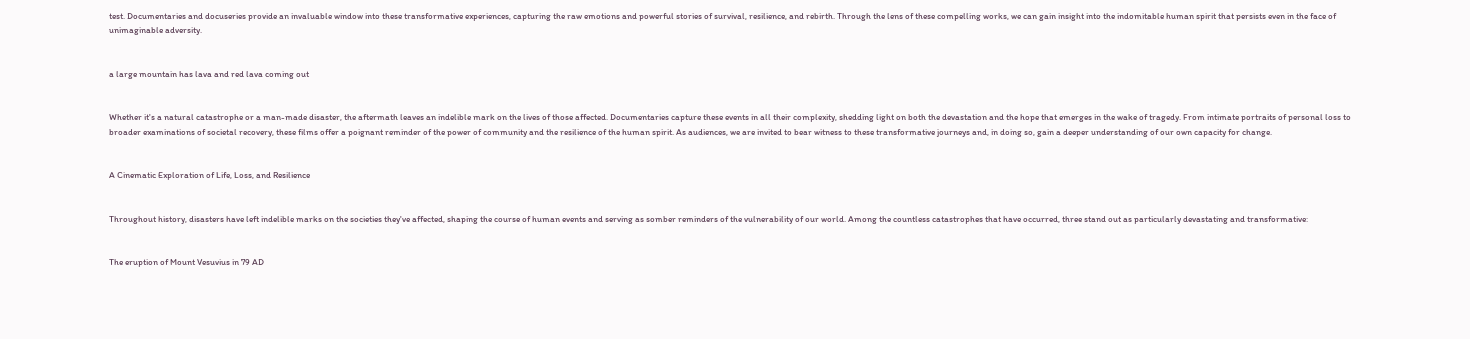test. Documentaries and docuseries provide an invaluable window into these transformative experiences, capturing the raw emotions and powerful stories of survival, resilience, and rebirth. Through the lens of these compelling works, we can gain insight into the indomitable human spirit that persists even in the face of unimaginable adversity.


a large mountain has lava and red lava coming out


Whether it's a natural catastrophe or a man-made disaster, the aftermath leaves an indelible mark on the lives of those affected. Documentaries capture these events in all their complexity, shedding light on both the devastation and the hope that emerges in the wake of tragedy. From intimate portraits of personal loss to broader examinations of societal recovery, these films offer a poignant reminder of the power of community and the resilience of the human spirit. As audiences, we are invited to bear witness to these transformative journeys and, in doing so, gain a deeper understanding of our own capacity for change.


A Cinematic Exploration of Life, Loss, and Resilience


Throughout history, disasters have left indelible marks on the societies they've affected, shaping the course of human events and serving as somber reminders of the vulnerability of our world. Among the countless catastrophes that have occurred, three stand out as particularly devastating and transformative:


The eruption of Mount Vesuvius in 79 AD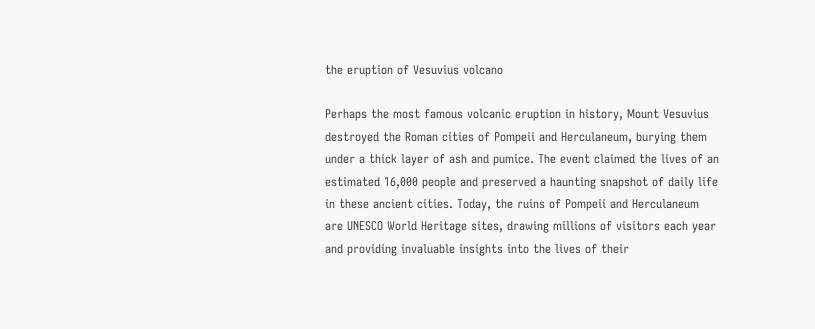the eruption of Vesuvius volcano

Perhaps the most famous volcanic eruption in history, Mount Vesuvius destroyed the Roman cities of Pompeii and Herculaneum, burying them under a thick layer of ash and pumice. The event claimed the lives of an estimated 16,000 people and preserved a haunting snapshot of daily life in these ancient cities. Today, the ruins of Pompeii and Herculaneum are UNESCO World Heritage sites, drawing millions of visitors each year and providing invaluable insights into the lives of their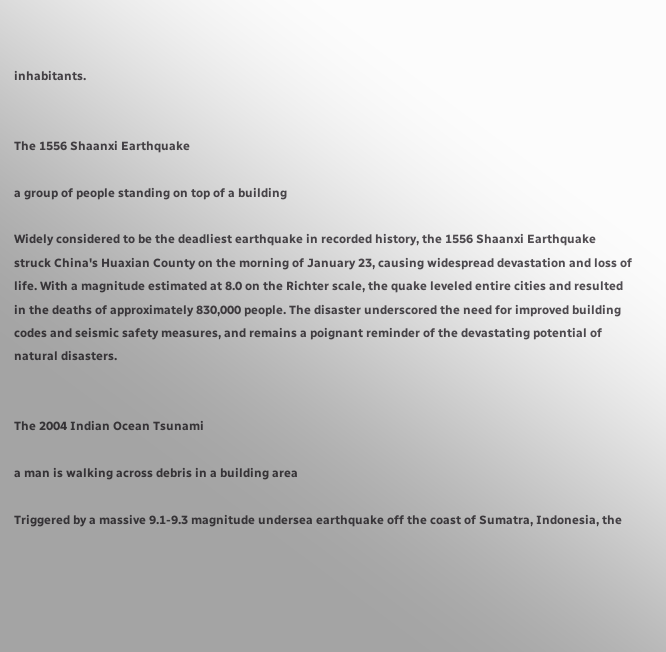inhabitants.


The 1556 Shaanxi Earthquake

a group of people standing on top of a building

Widely considered to be the deadliest earthquake in recorded history, the 1556 Shaanxi Earthquake struck China's Huaxian County on the morning of January 23, causing widespread devastation and loss of life. With a magnitude estimated at 8.0 on the Richter scale, the quake leveled entire cities and resulted in the deaths of approximately 830,000 people. The disaster underscored the need for improved building codes and seismic safety measures, and remains a poignant reminder of the devastating potential of natural disasters.


The 2004 Indian Ocean Tsunami

a man is walking across debris in a building area

Triggered by a massive 9.1-9.3 magnitude undersea earthquake off the coast of Sumatra, Indonesia, the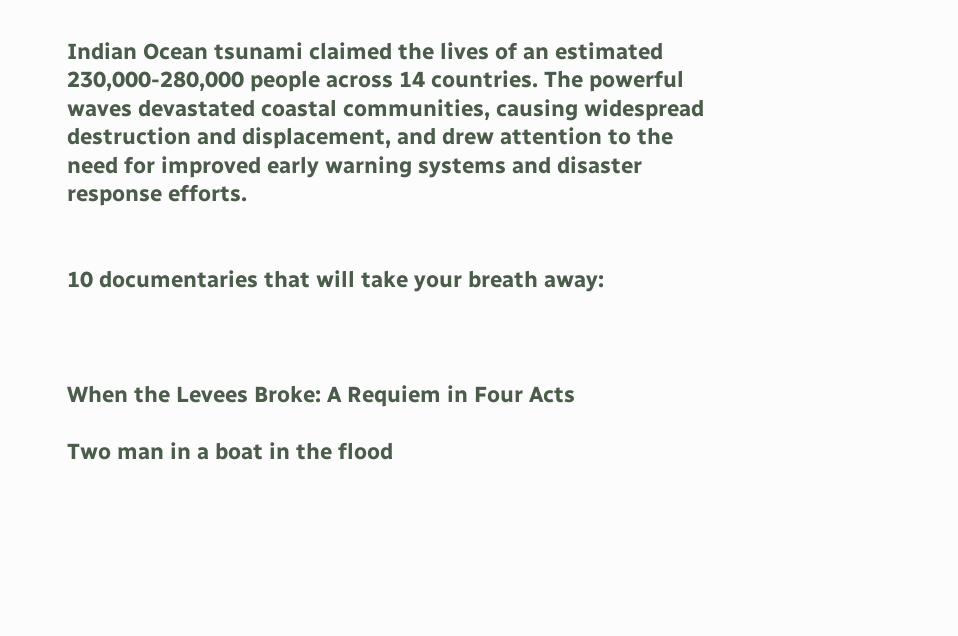Indian Ocean tsunami claimed the lives of an estimated 230,000-280,000 people across 14 countries. The powerful waves devastated coastal communities, causing widespread destruction and displacement, and drew attention to the need for improved early warning systems and disaster response efforts.


10 documentaries that will take your breath away:



When the Levees Broke: A Requiem in Four Acts

Two man in a boat in the flood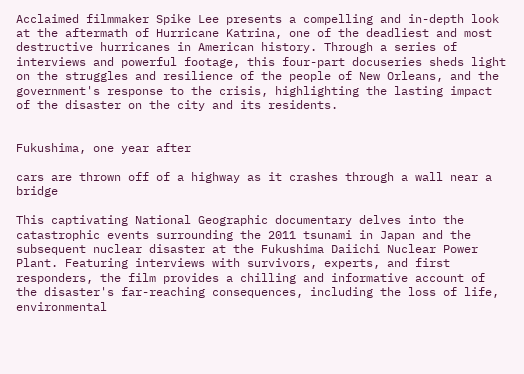Acclaimed filmmaker Spike Lee presents a compelling and in-depth look at the aftermath of Hurricane Katrina, one of the deadliest and most destructive hurricanes in American history. Through a series of interviews and powerful footage, this four-part docuseries sheds light on the struggles and resilience of the people of New Orleans, and the government's response to the crisis, highlighting the lasting impact of the disaster on the city and its residents.


Fukushima, one year after

cars are thrown off of a highway as it crashes through a wall near a bridge

This captivating National Geographic documentary delves into the catastrophic events surrounding the 2011 tsunami in Japan and the subsequent nuclear disaster at the Fukushima Daiichi Nuclear Power Plant. Featuring interviews with survivors, experts, and first responders, the film provides a chilling and informative account of the disaster's far-reaching consequences, including the loss of life, environmental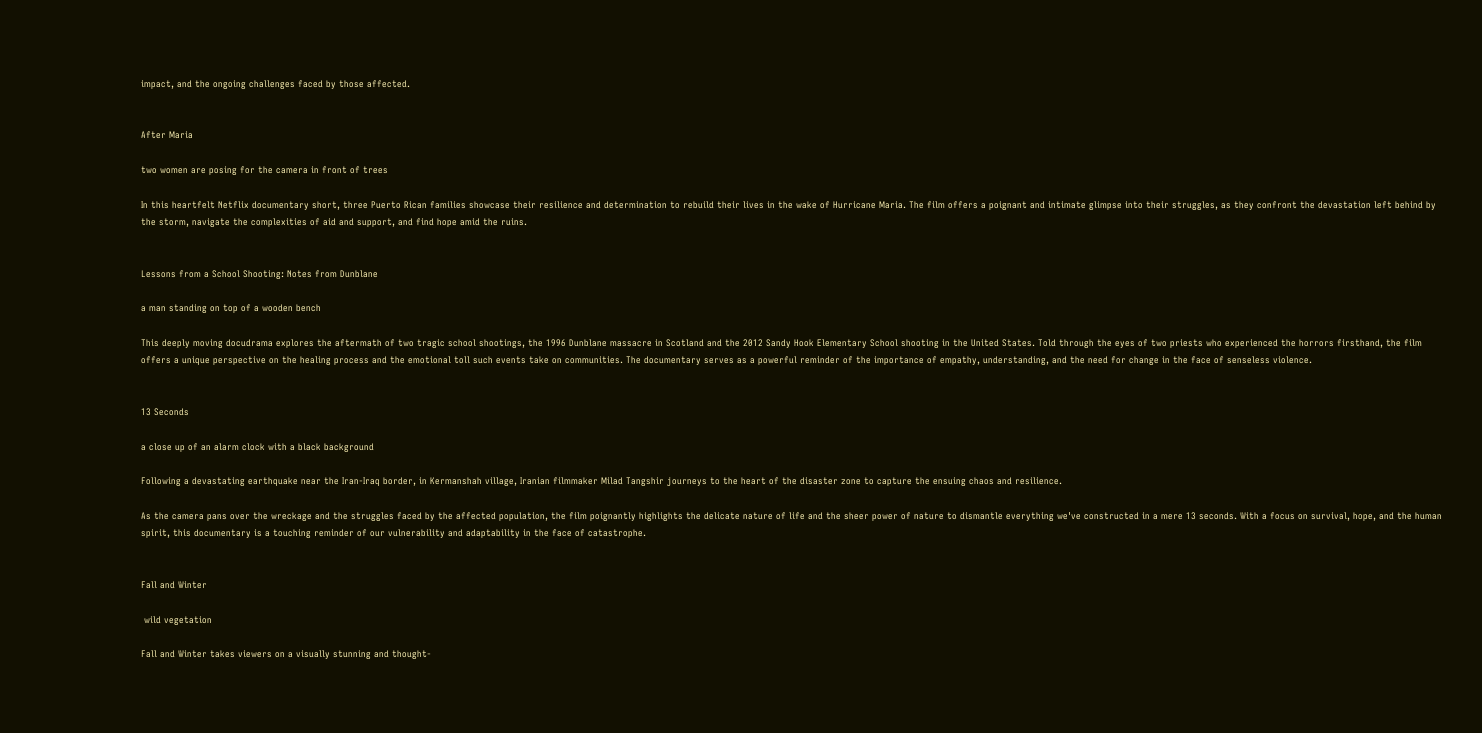impact, and the ongoing challenges faced by those affected.


After Maria

two women are posing for the camera in front of trees

In this heartfelt Netflix documentary short, three Puerto Rican families showcase their resilience and determination to rebuild their lives in the wake of Hurricane Maria. The film offers a poignant and intimate glimpse into their struggles, as they confront the devastation left behind by the storm, navigate the complexities of aid and support, and find hope amid the ruins.


Lessons from a School Shooting: Notes from Dunblane

a man standing on top of a wooden bench

This deeply moving docudrama explores the aftermath of two tragic school shootings, the 1996 Dunblane massacre in Scotland and the 2012 Sandy Hook Elementary School shooting in the United States. Told through the eyes of two priests who experienced the horrors firsthand, the film offers a unique perspective on the healing process and the emotional toll such events take on communities. The documentary serves as a powerful reminder of the importance of empathy, understanding, and the need for change in the face of senseless violence.


13 Seconds

a close up of an alarm clock with a black background

Following a devastating earthquake near the Iran-Iraq border, in Kermanshah village, Iranian filmmaker Milad Tangshir journeys to the heart of the disaster zone to capture the ensuing chaos and resilience.

As the camera pans over the wreckage and the struggles faced by the affected population, the film poignantly highlights the delicate nature of life and the sheer power of nature to dismantle everything we've constructed in a mere 13 seconds. With a focus on survival, hope, and the human spirit, this documentary is a touching reminder of our vulnerability and adaptability in the face of catastrophe.


Fall and Winter

 wild vegetation

Fall and Winter takes viewers on a visually stunning and thought-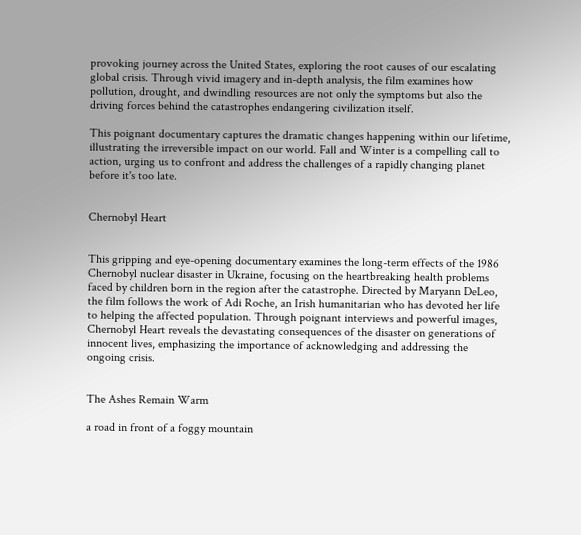provoking journey across the United States, exploring the root causes of our escalating global crisis. Through vivid imagery and in-depth analysis, the film examines how pollution, drought, and dwindling resources are not only the symptoms but also the driving forces behind the catastrophes endangering civilization itself.

This poignant documentary captures the dramatic changes happening within our lifetime, illustrating the irreversible impact on our world. Fall and Winter is a compelling call to action, urging us to confront and address the challenges of a rapidly changing planet before it's too late.


Chernobyl Heart


This gripping and eye-opening documentary examines the long-term effects of the 1986 Chernobyl nuclear disaster in Ukraine, focusing on the heartbreaking health problems faced by children born in the region after the catastrophe. Directed by Maryann DeLeo, the film follows the work of Adi Roche, an Irish humanitarian who has devoted her life to helping the affected population. Through poignant interviews and powerful images, Chernobyl Heart reveals the devastating consequences of the disaster on generations of innocent lives, emphasizing the importance of acknowledging and addressing the ongoing crisis.


The Ashes Remain Warm

a road in front of a foggy mountain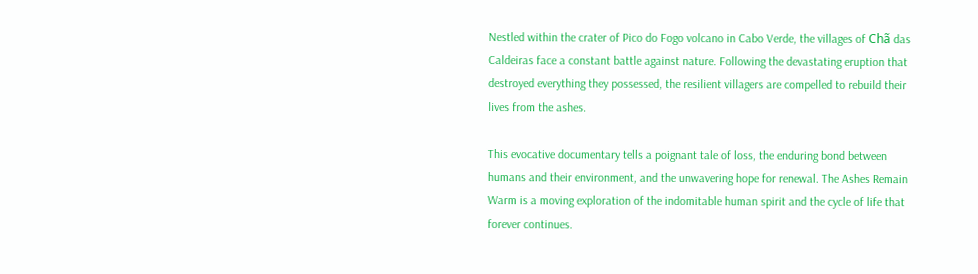Nestled within the crater of Pico do Fogo volcano in Cabo Verde, the villages of Chã das Caldeiras face a constant battle against nature. Following the devastating eruption that destroyed everything they possessed, the resilient villagers are compelled to rebuild their lives from the ashes.

This evocative documentary tells a poignant tale of loss, the enduring bond between humans and their environment, and the unwavering hope for renewal. The Ashes Remain Warm is a moving exploration of the indomitable human spirit and the cycle of life that forever continues.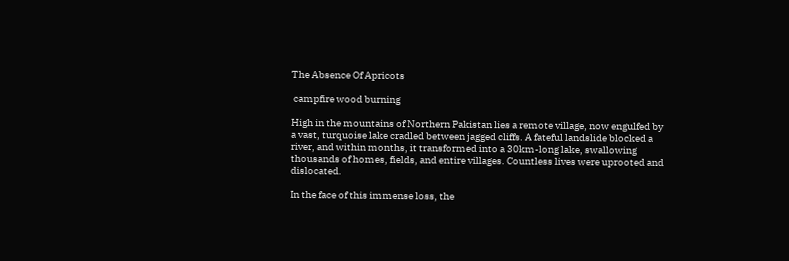The Absence Of Apricots

 campfire wood burning

High in the mountains of Northern Pakistan lies a remote village, now engulfed by a vast, turquoise lake cradled between jagged cliffs. A fateful landslide blocked a river, and within months, it transformed into a 30km-long lake, swallowing thousands of homes, fields, and entire villages. Countless lives were uprooted and dislocated.

In the face of this immense loss, the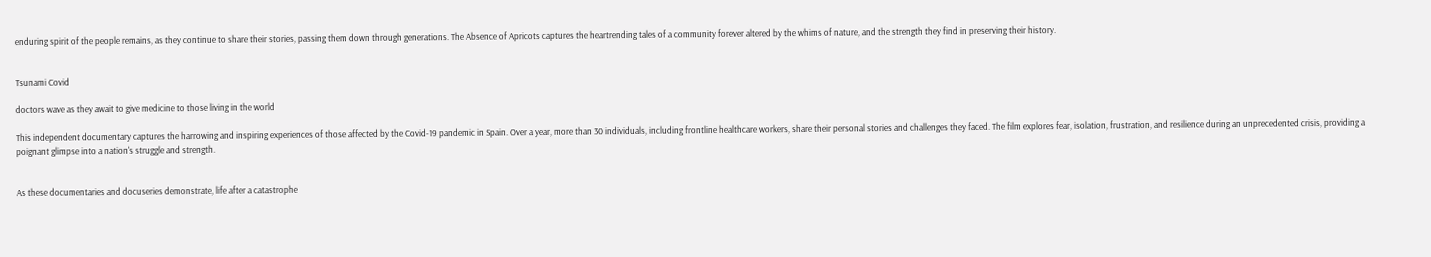enduring spirit of the people remains, as they continue to share their stories, passing them down through generations. The Absence of Apricots captures the heartrending tales of a community forever altered by the whims of nature, and the strength they find in preserving their history.


Tsunami Covid

doctors wave as they await to give medicine to those living in the world

This independent documentary captures the harrowing and inspiring experiences of those affected by the Covid-19 pandemic in Spain. Over a year, more than 30 individuals, including frontline healthcare workers, share their personal stories and challenges they faced. The film explores fear, isolation, frustration, and resilience during an unprecedented crisis, providing a poignant glimpse into a nation's struggle and strength.


As these documentaries and docuseries demonstrate, life after a catastrophe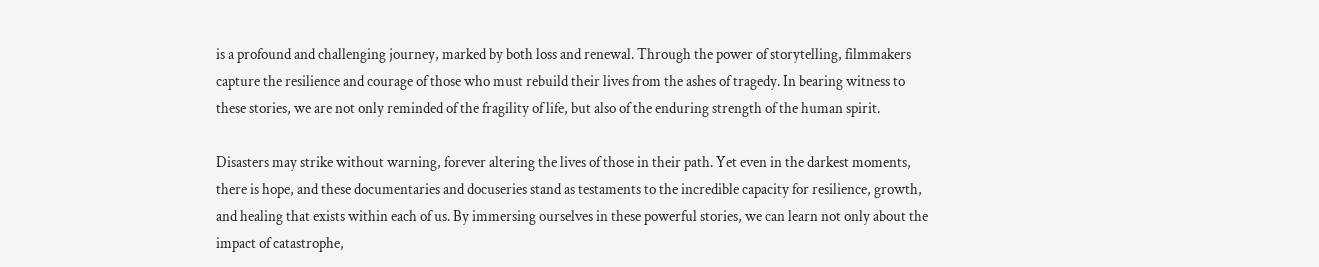is a profound and challenging journey, marked by both loss and renewal. Through the power of storytelling, filmmakers capture the resilience and courage of those who must rebuild their lives from the ashes of tragedy. In bearing witness to these stories, we are not only reminded of the fragility of life, but also of the enduring strength of the human spirit.

Disasters may strike without warning, forever altering the lives of those in their path. Yet even in the darkest moments, there is hope, and these documentaries and docuseries stand as testaments to the incredible capacity for resilience, growth, and healing that exists within each of us. By immersing ourselves in these powerful stories, we can learn not only about the impact of catastrophe,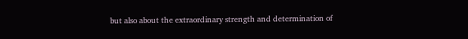but also about the extraordinary strength and determination of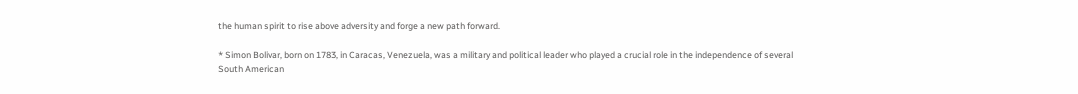the human spirit to rise above adversity and forge a new path forward.

* Simon Bolivar, born on 1783, in Caracas, Venezuela, was a military and political leader who played a crucial role in the independence of several South American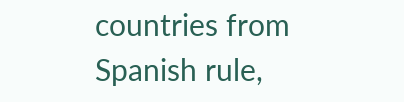countries from Spanish rule,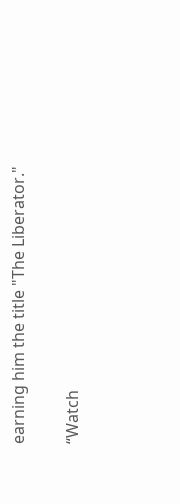earning him the title "The Liberator."


“Watch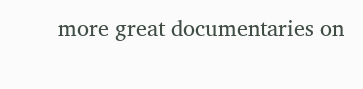more great documentaries on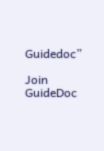Guidedoc”

Join GuideDoc